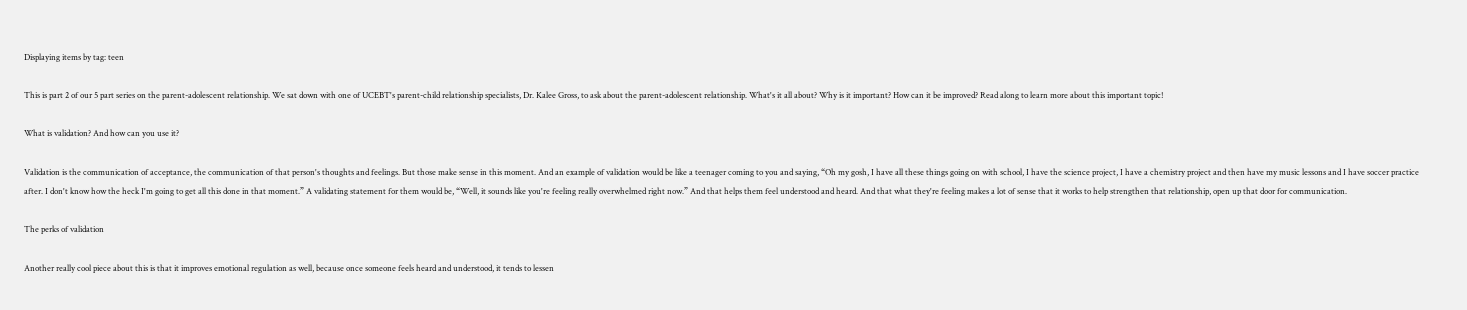Displaying items by tag: teen

This is part 2 of our 5 part series on the parent-adolescent relationship. We sat down with one of UCEBT's parent-child relationship specialists, Dr. Kalee Gross, to ask about the parent-adolescent relationship. What's it all about? Why is it important? How can it be improved? Read along to learn more about this important topic!

What is validation? And how can you use it?

Validation is the communication of acceptance, the communication of that person's thoughts and feelings. But those make sense in this moment. And an example of validation would be like a teenager coming to you and saying, “Oh my gosh, I have all these things going on with school, I have the science project, I have a chemistry project and then have my music lessons and I have soccer practice after. I don't know how the heck I'm going to get all this done in that moment.” A validating statement for them would be, “Well, it sounds like you're feeling really overwhelmed right now.” And that helps them feel understood and heard. And that what they're feeling makes a lot of sense that it works to help strengthen that relationship, open up that door for communication.

The perks of validation

Another really cool piece about this is that it improves emotional regulation as well, because once someone feels heard and understood, it tends to lessen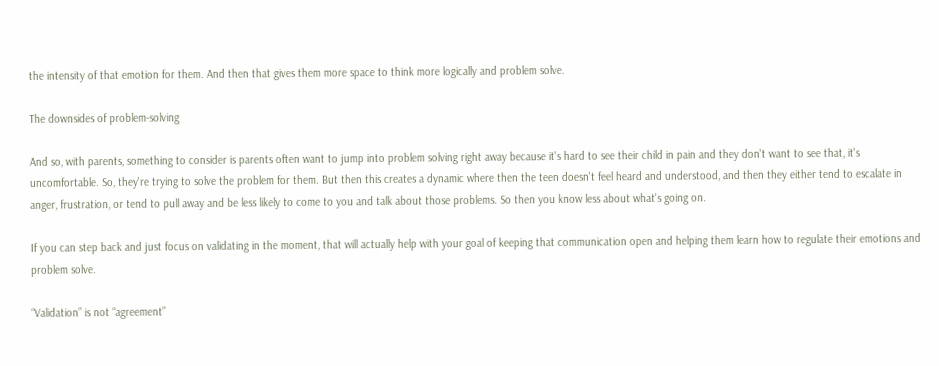the intensity of that emotion for them. And then that gives them more space to think more logically and problem solve.

The downsides of problem-solving

And so, with parents, something to consider is parents often want to jump into problem solving right away because it's hard to see their child in pain and they don't want to see that, it's uncomfortable. So, they're trying to solve the problem for them. But then this creates a dynamic where then the teen doesn't feel heard and understood, and then they either tend to escalate in anger, frustration, or tend to pull away and be less likely to come to you and talk about those problems. So then you know less about what's going on.

If you can step back and just focus on validating in the moment, that will actually help with your goal of keeping that communication open and helping them learn how to regulate their emotions and problem solve.

“Validation” is not “agreement”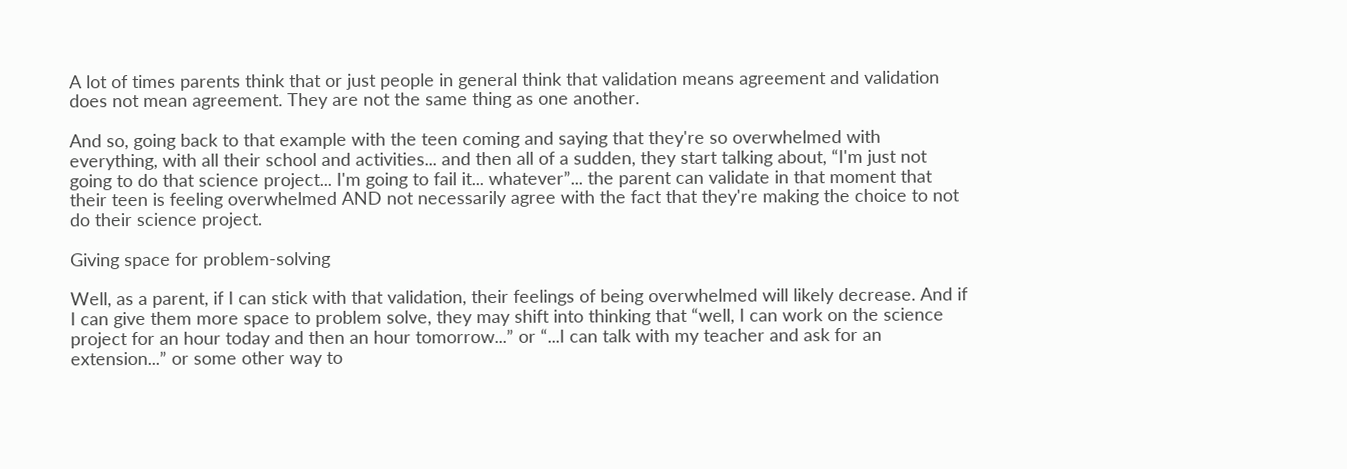A lot of times parents think that or just people in general think that validation means agreement and validation does not mean agreement. They are not the same thing as one another.

And so, going back to that example with the teen coming and saying that they're so overwhelmed with everything, with all their school and activities... and then all of a sudden, they start talking about, “I'm just not going to do that science project... I'm going to fail it... whatever”... the parent can validate in that moment that their teen is feeling overwhelmed AND not necessarily agree with the fact that they're making the choice to not do their science project.

Giving space for problem-solving

Well, as a parent, if I can stick with that validation, their feelings of being overwhelmed will likely decrease. And if I can give them more space to problem solve, they may shift into thinking that “well, I can work on the science project for an hour today and then an hour tomorrow...” or “...I can talk with my teacher and ask for an extension...” or some other way to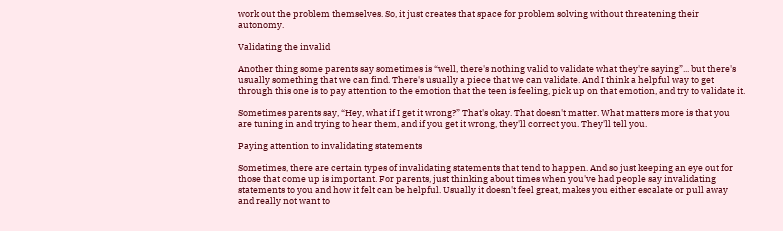work out the problem themselves. So, it just creates that space for problem solving without threatening their autonomy.

Validating the invalid

Another thing some parents say sometimes is “well, there's nothing valid to validate what they're saying”... but there's usually something that we can find. There's usually a piece that we can validate. And I think a helpful way to get through this one is to pay attention to the emotion that the teen is feeling, pick up on that emotion, and try to validate it.

Sometimes parents say, “Hey, what if I get it wrong?” That's okay. That doesn't matter. What matters more is that you are tuning in and trying to hear them, and if you get it wrong, they'll correct you. They'll tell you.

Paying attention to invalidating statements

Sometimes, there are certain types of invalidating statements that tend to happen. And so just keeping an eye out for those that come up is important. For parents, just thinking about times when you've had people say invalidating statements to you and how it felt can be helpful. Usually it doesn't feel great, makes you either escalate or pull away and really not want to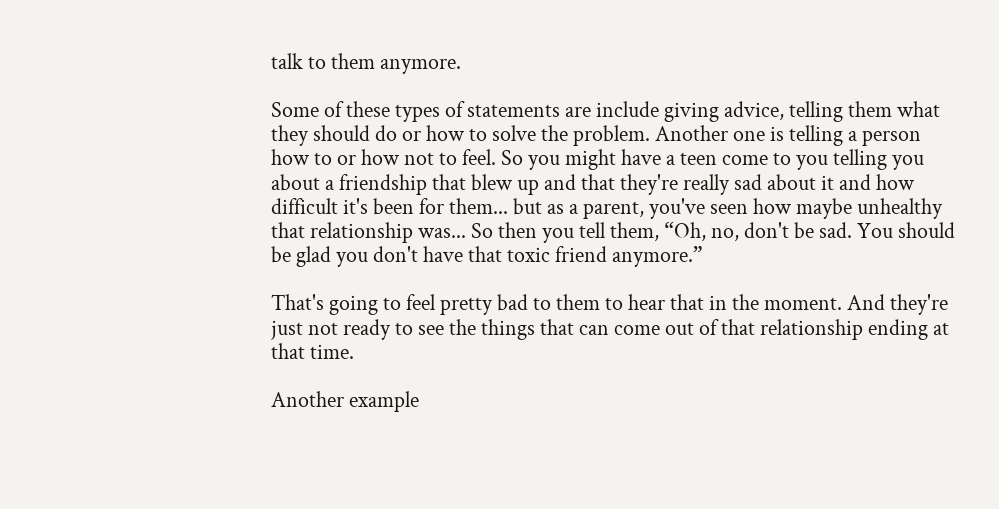talk to them anymore.

Some of these types of statements are include giving advice, telling them what they should do or how to solve the problem. Another one is telling a person how to or how not to feel. So you might have a teen come to you telling you about a friendship that blew up and that they're really sad about it and how difficult it's been for them... but as a parent, you've seen how maybe unhealthy that relationship was... So then you tell them, “Oh, no, don't be sad. You should be glad you don't have that toxic friend anymore.”

That's going to feel pretty bad to them to hear that in the moment. And they're just not ready to see the things that can come out of that relationship ending at that time.

Another example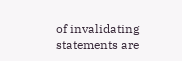of invalidating statements are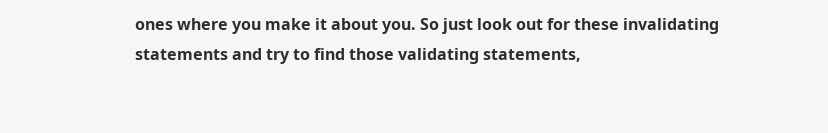ones where you make it about you. So just look out for these invalidating statements and try to find those validating statements,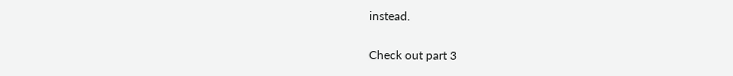instead.


Check out part 3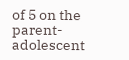of 5 on the parent-adolescent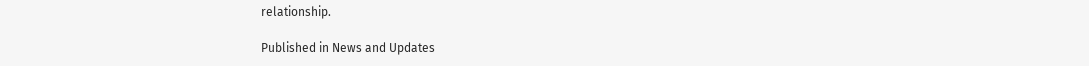relationship.

Published in News and Updates